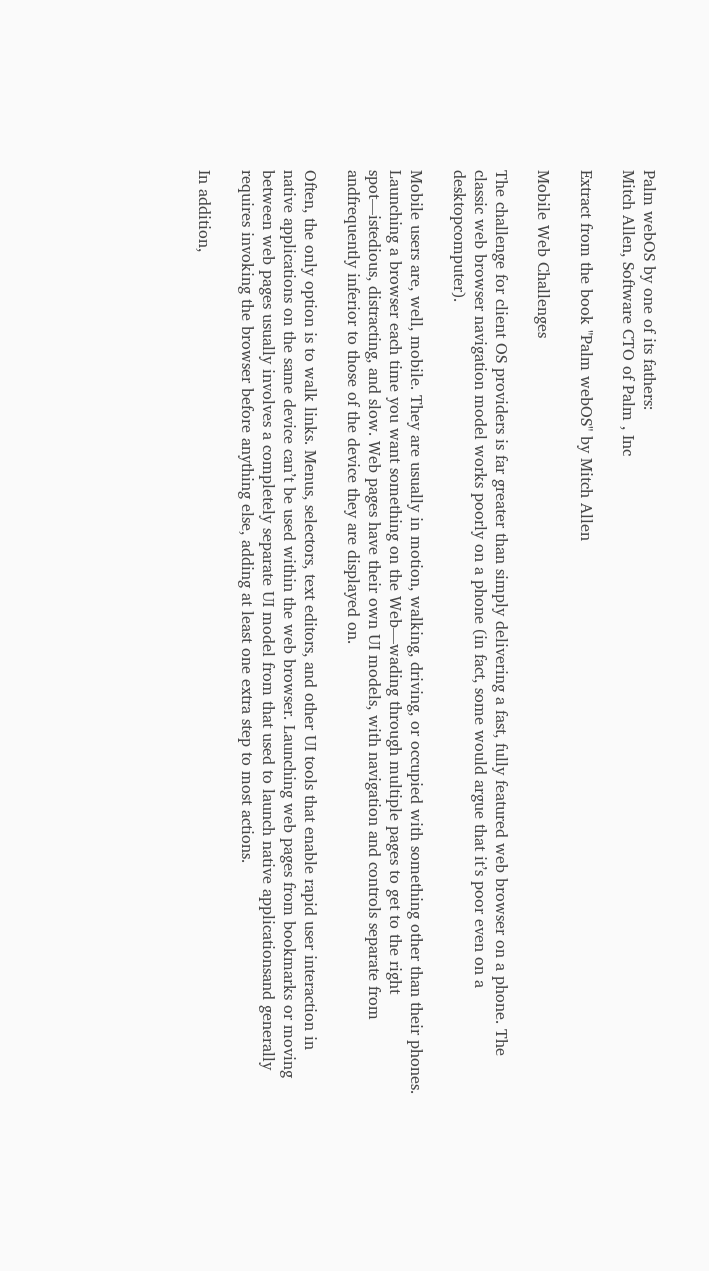Palm webOS by one of its fathers:
Mitch Allen, Software CTO of Palm , Inc

Extract from the book "Palm webOS" by Mitch Allen

Mobile Web Challenges

The challenge for client OS providers is far greater than simply delivering a fast, fully featured web browser on a phone. The classic web browser navigation model works poorly on a phone (in fact, some would argue that it’s poor even on a desktopcomputer).

Mobile users are, well, mobile. They are usually in motion, walking, driving, or occupied with something other than their phones. Launching a browser each time you want something on the Web—wading through multiple pages to get to the right spot—istedious, distracting, and slow. Web pages have their own UI models, with navigation and controls separate from andfrequently inferior to those of the device they are displayed on.

Often, the only option is to walk links. Menus, selectors, text editors, and other UI tools that enable rapid user interaction in native applications on the same device can’t be used within the web browser. Launching web pages from bookmarks or moving between web pages usually involves a completely separate UI model from that used to launch native applicationsand generally requires invoking the browser before anything else, adding at least one extra step to most actions.

In addition,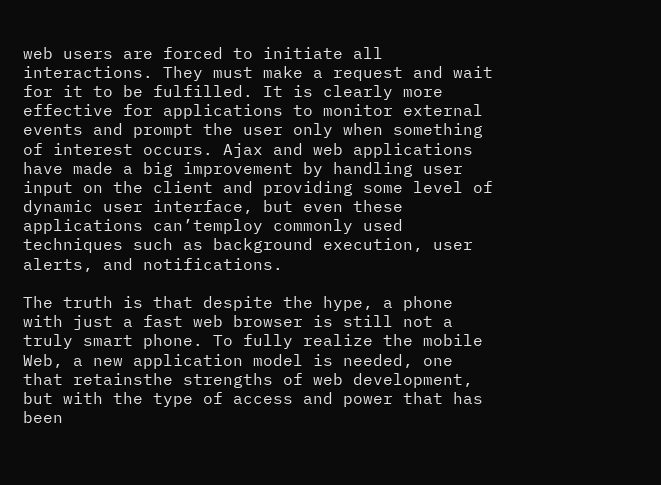web users are forced to initiate all interactions. They must make a request and wait for it to be fulfilled. It is clearly more effective for applications to monitor external events and prompt the user only when something of interest occurs. Ajax and web applications have made a big improvement by handling user input on the client and providing some level of dynamic user interface, but even these applications can’temploy commonly used techniques such as background execution, user alerts, and notifications.

The truth is that despite the hype, a phone with just a fast web browser is still not a truly smart phone. To fully realize the mobile Web, a new application model is needed, one that retainsthe strengths of web development, but with the type of access and power that has been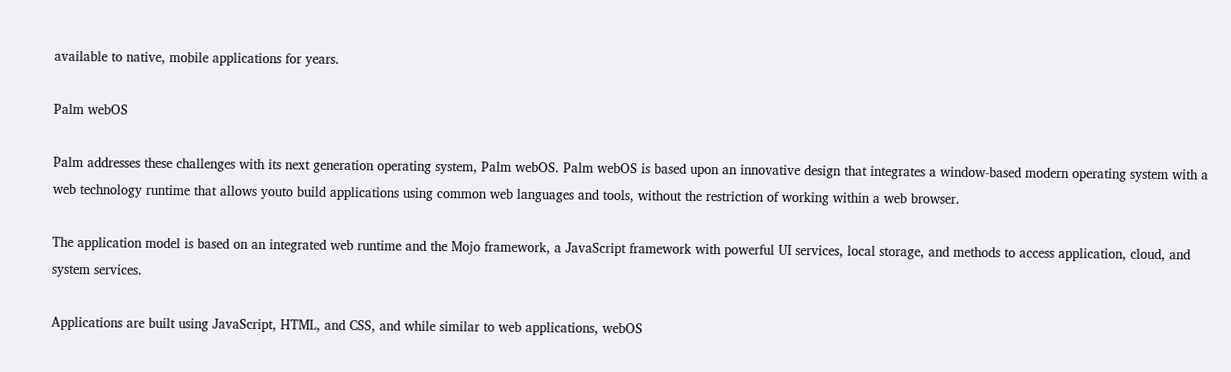available to native, mobile applications for years.

Palm webOS

Palm addresses these challenges with its next generation operating system, Palm webOS. Palm webOS is based upon an innovative design that integrates a window-based modern operating system with a web technology runtime that allows youto build applications using common web languages and tools, without the restriction of working within a web browser.

The application model is based on an integrated web runtime and the Mojo framework, a JavaScript framework with powerful UI services, local storage, and methods to access application, cloud, and system services.

Applications are built using JavaScript, HTML, and CSS, and while similar to web applications, webOS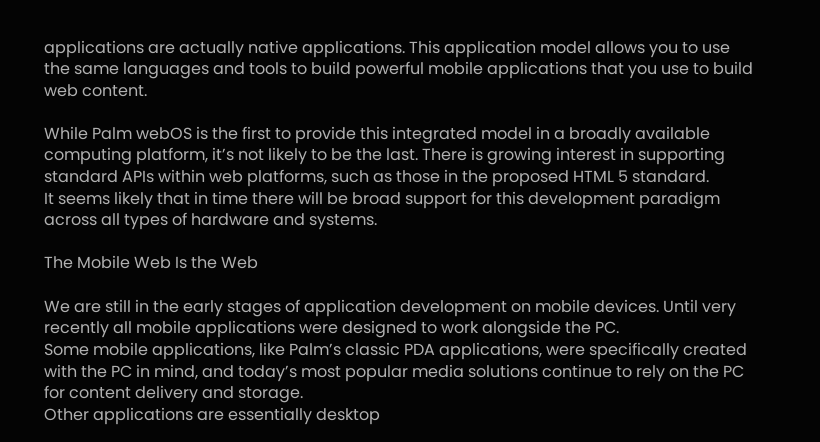applications are actually native applications. This application model allows you to use the same languages and tools to build powerful mobile applications that you use to build web content.

While Palm webOS is the first to provide this integrated model in a broadly available computing platform, it’s not likely to be the last. There is growing interest in supporting standard APIs within web platforms, such as those in the proposed HTML 5 standard.
It seems likely that in time there will be broad support for this development paradigm across all types of hardware and systems.

The Mobile Web Is the Web

We are still in the early stages of application development on mobile devices. Until very recently all mobile applications were designed to work alongside the PC.
Some mobile applications, like Palm’s classic PDA applications, were specifically created with the PC in mind, and today’s most popular media solutions continue to rely on the PC for content delivery and storage.
Other applications are essentially desktop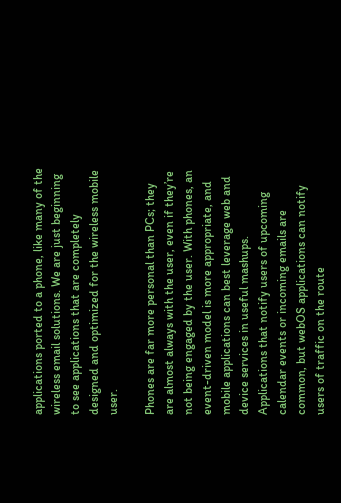applications ported to a phone, like many of the wireless email solutions. We are just beginning to see applications that are completely designed and optimized for the wireless mobile user.

Phones are far more personal than PCs; they are almost always with the user, even if they’re not being engaged by the user. With phones, an event-driven model is more appropriate, and mobile applications can best leverage web and device services in useful mashups.
Applications that notify users of upcoming calendar events or incoming emails are common, but webOS applications can notify users of traffic on the route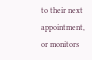to their next appointment, or monitors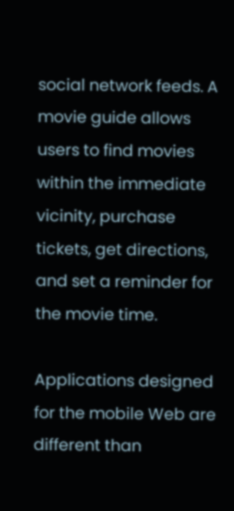social network feeds. A movie guide allows users to find movies within the immediate vicinity, purchase tickets, get directions, and set a reminder for the movie time.

Applications designed for the mobile Web are different than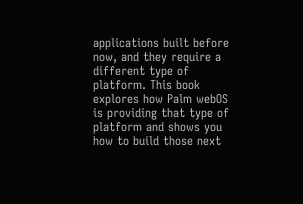applications built before now, and they require a different type of platform. This book explores how Palm webOS is providing that type of platform and shows you how to build those next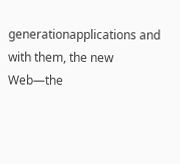generationapplications and with them, the new Web—the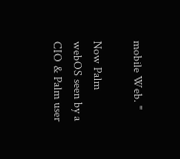mobile Web. "

Now Palm webOS seen by a CIO & Palm user